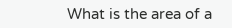What is the area of a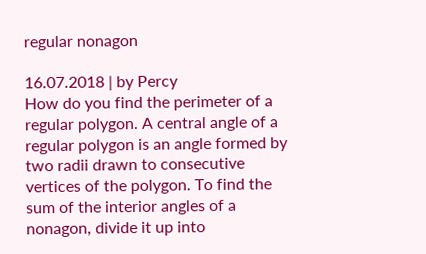regular nonagon

16.07.2018 | by Percy
How do you find the perimeter of a regular polygon. A central angle of a regular polygon is an angle formed by two radii drawn to consecutive vertices of the polygon. To find the sum of the interior angles of a nonagon, divide it up into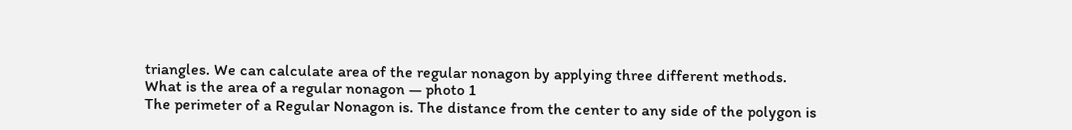triangles. We can calculate area of the regular nonagon by applying three different methods.
What is the area of a regular nonagon — photo 1
The perimeter of a Regular Nonagon is. The distance from the center to any side of the polygon is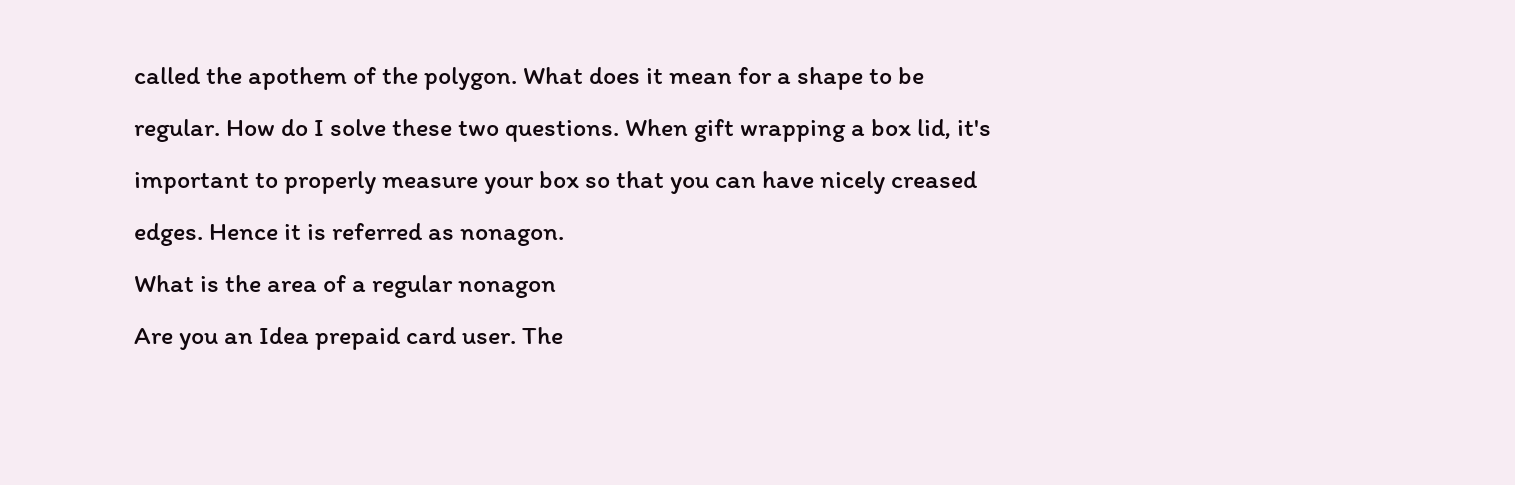called the apothem of the polygon. What does it mean for a shape to be regular. How do I solve these two questions. When gift wrapping a box lid, it's important to properly measure your box so that you can have nicely creased edges. Hence it is referred as nonagon.
What is the area of a regular nonagon
Are you an Idea prepaid card user. The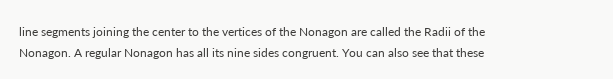line segments joining the center to the vertices of the Nonagon are called the Radii of the Nonagon. A regular Nonagon has all its nine sides congruent. You can also see that these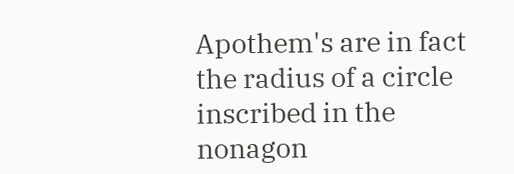Apothem's are in fact the radius of a circle inscribed in the nonagon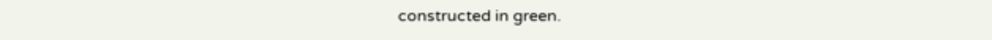constructed in green.